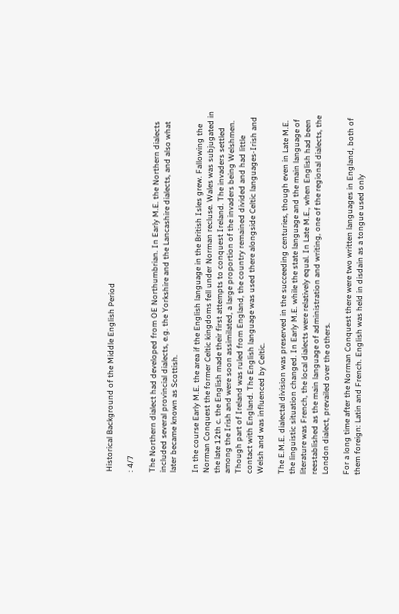Historical Background of the Middle English Period

: 4/7

The Northern dialect had developed from OE Northumbrian. In Early M.E. the Northern dialects included several provincial dialects, e.g. the Yorkshire and the Lancashire dialects, and also what later became known as Scottish.

In the course Early M.E. the area if the English language in the British Isles grew. Fallowing the Norman Conquest the former Celtic kingdoms fell under Norman recluse. Wales was subjugated in the late 12th c. the English made their first attempts to conquest Ireland. The invaders settled among the Irish and were soon assimilated, a large proportion of the invaders being Welshmen. Though part of Ireland was ruled from England, the country remained divided and had little contact with England. The English language was used there alongside Celtic languages-Irish and Welsh and was influenced by Celtic.

The E.M.E. dialectal division was preserved in the succeeding centuries, though even in Late M.E. the linguistic situation changed. In Early M.E. while the state language and the main language of literature was French, the local dialects were relatively equal. In Late M.E., when English had been reestablished as the main language of administration and writing, one of the regional dialects, the London dialect, prevailed over the others.

For a long time after the Norman Conquest there were two written languages in England, both of them foreign: Latin and French. English was held in disdain as a tongue used only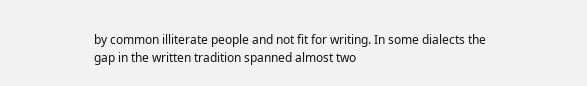by common illiterate people and not fit for writing. In some dialects the gap in the written tradition spanned almost two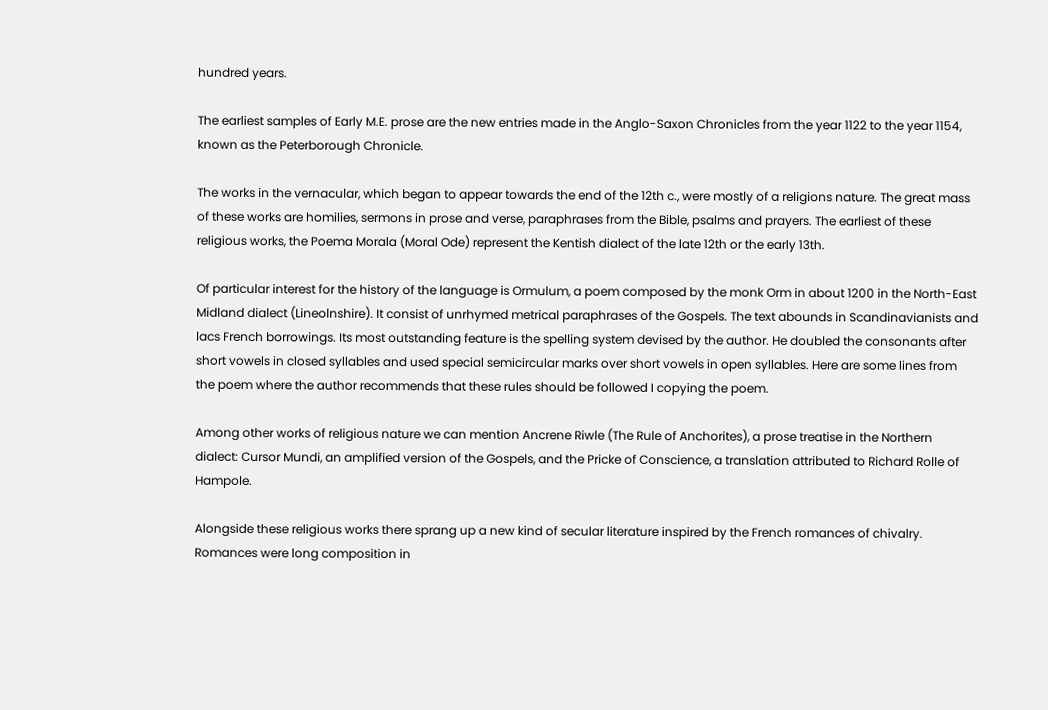hundred years.

The earliest samples of Early M.E. prose are the new entries made in the Anglo-Saxon Chronicles from the year 1122 to the year 1154, known as the Peterborough Chronicle.

The works in the vernacular, which began to appear towards the end of the 12th c., were mostly of a religions nature. The great mass of these works are homilies, sermons in prose and verse, paraphrases from the Bible, psalms and prayers. The earliest of these religious works, the Poema Morala (Moral Ode) represent the Kentish dialect of the late 12th or the early 13th.

Of particular interest for the history of the language is Ormulum, a poem composed by the monk Orm in about 1200 in the North-East Midland dialect (Lineolnshire). It consist of unrhymed metrical paraphrases of the Gospels. The text abounds in Scandinavianists and lacs French borrowings. Its most outstanding feature is the spelling system devised by the author. He doubled the consonants after short vowels in closed syllables and used special semicircular marks over short vowels in open syllables. Here are some lines from the poem where the author recommends that these rules should be followed I copying the poem.

Among other works of religious nature we can mention Ancrene Riwle (The Rule of Anchorites), a prose treatise in the Northern dialect: Cursor Mundi, an amplified version of the Gospels, and the Pricke of Conscience, a translation attributed to Richard Rolle of Hampole.

Alongside these religious works there sprang up a new kind of secular literature inspired by the French romances of chivalry. Romances were long composition in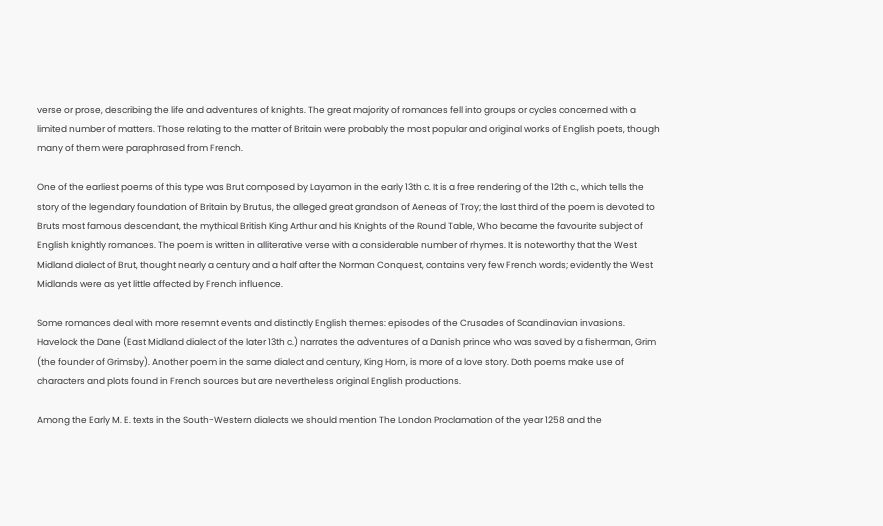verse or prose, describing the life and adventures of knights. The great majority of romances fell into groups or cycles concerned with a limited number of matters. Those relating to the matter of Britain were probably the most popular and original works of English poets, though many of them were paraphrased from French.

One of the earliest poems of this type was Brut composed by Layamon in the early 13th c. It is a free rendering of the 12th c., which tells the story of the legendary foundation of Britain by Brutus, the alleged great grandson of Aeneas of Troy; the last third of the poem is devoted to Bruts most famous descendant, the mythical British King Arthur and his Knights of the Round Table, Who became the favourite subject of English knightly romances. The poem is written in alliterative verse with a considerable number of rhymes. It is noteworthy that the West Midland dialect of Brut, thought nearly a century and a half after the Norman Conquest, contains very few French words; evidently the West Midlands were as yet little affected by French influence.

Some romances deal with more resemnt events and distinctly English themes: episodes of the Crusades of Scandinavian invasions. Havelock the Dane (East Midland dialect of the later 13th c.) narrates the adventures of a Danish prince who was saved by a fisherman, Grim (the founder of Grimsby). Another poem in the same dialect and century, King Horn, is more of a love story. Doth poems make use of characters and plots found in French sources but are nevertheless original English productions.

Among the Early M. E. texts in the South-Western dialects we should mention The London Proclamation of the year 1258 and the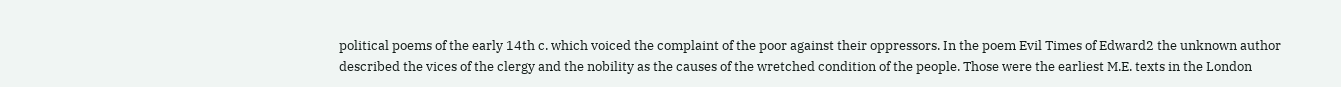political poems of the early 14th c. which voiced the complaint of the poor against their oppressors. In the poem Evil Times of Edward2 the unknown author described the vices of the clergy and the nobility as the causes of the wretched condition of the people. Those were the earliest M.E. texts in the London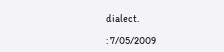dialect.

: 7/05/2009